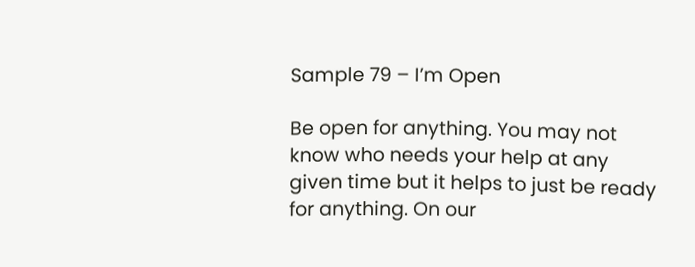Sample 79 – I’m Open

Be open for anything. You may not know who needs your help at any given time but it helps to just be ready for anything. On our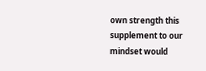own strength this supplement to our mindset would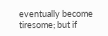eventually become tiresome; but if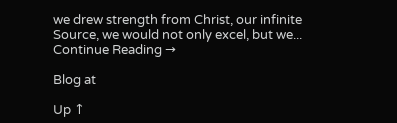we drew strength from Christ, our infinite Source, we would not only excel, but we... Continue Reading →

Blog at

Up ↑